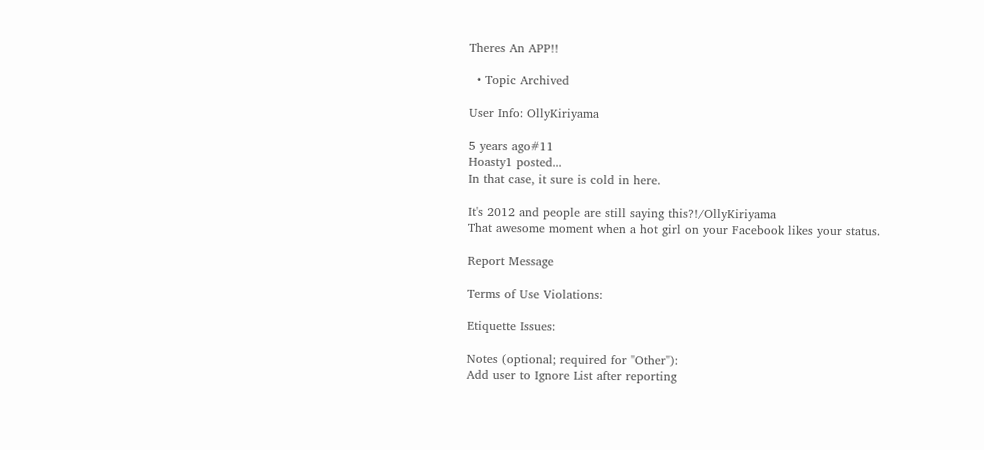Theres An APP!!

  • Topic Archived

User Info: OllyKiriyama

5 years ago#11
Hoasty1 posted...
In that case, it sure is cold in here.

It's 2012 and people are still saying this?!/OllyKiriyama
That awesome moment when a hot girl on your Facebook likes your status.

Report Message

Terms of Use Violations:

Etiquette Issues:

Notes (optional; required for "Other"):
Add user to Ignore List after reporting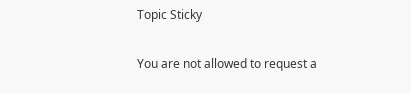Topic Sticky

You are not allowed to request a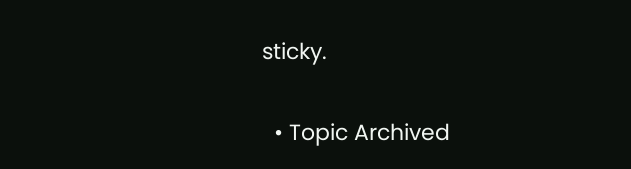sticky.

  • Topic Archived